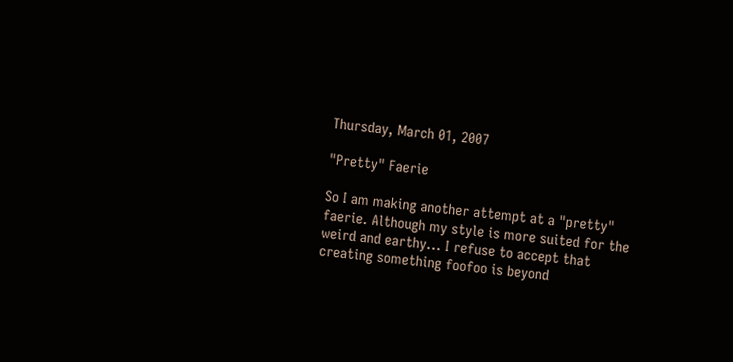Thursday, March 01, 2007

"Pretty" Faerie

So I am making another attempt at a "pretty" faerie. Although my style is more suited for the weird and earthy... I refuse to accept that creating something foofoo is beyond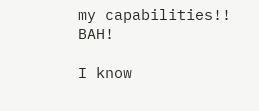my capabilities!! BAH!

I know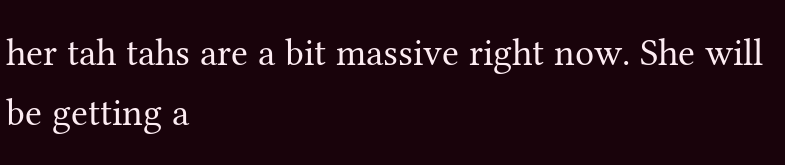her tah tahs are a bit massive right now. She will be getting a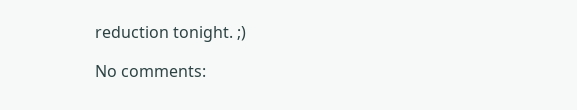reduction tonight. ;)

No comments: